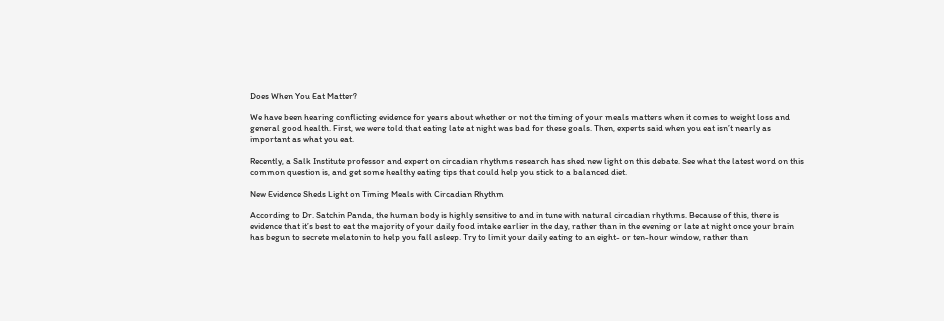Does When You Eat Matter?

We have been hearing conflicting evidence for years about whether or not the timing of your meals matters when it comes to weight loss and general good health. First, we were told that eating late at night was bad for these goals. Then, experts said when you eat isn’t nearly as important as what you eat.

Recently, a Salk Institute professor and expert on circadian rhythms research has shed new light on this debate. See what the latest word on this common question is, and get some healthy eating tips that could help you stick to a balanced diet.

New Evidence Sheds Light on Timing Meals with Circadian Rhythm

According to Dr. Satchin Panda, the human body is highly sensitive to and in tune with natural circadian rhythms. Because of this, there is evidence that it’s best to eat the majority of your daily food intake earlier in the day, rather than in the evening or late at night once your brain has begun to secrete melatonin to help you fall asleep. Try to limit your daily eating to an eight- or ten-hour window, rather than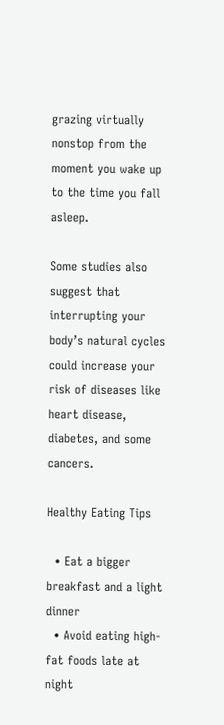grazing virtually nonstop from the moment you wake up to the time you fall asleep.

Some studies also suggest that interrupting your body’s natural cycles could increase your risk of diseases like heart disease, diabetes, and some cancers.

Healthy Eating Tips

  • Eat a bigger breakfast and a light dinner
  • Avoid eating high-fat foods late at night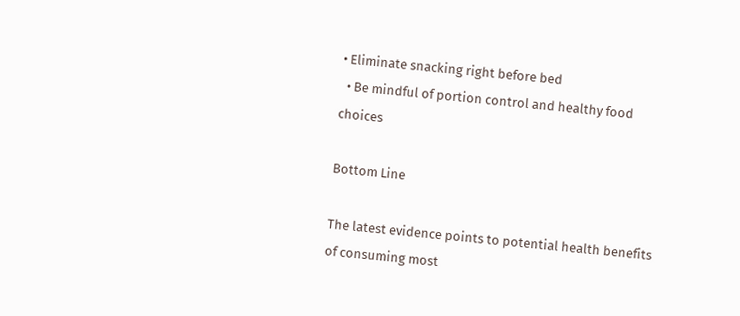• Eliminate snacking right before bed
  • Be mindful of portion control and healthy food choices

Bottom Line

The latest evidence points to potential health benefits of consuming most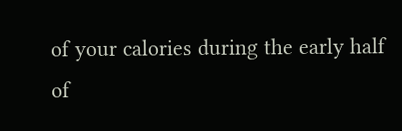of your calories during the early half of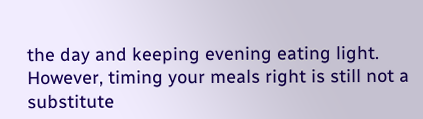the day and keeping evening eating light. However, timing your meals right is still not a substitute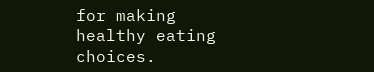for making healthy eating choices.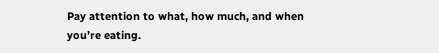Pay attention to what, how much, and when you’re eating.